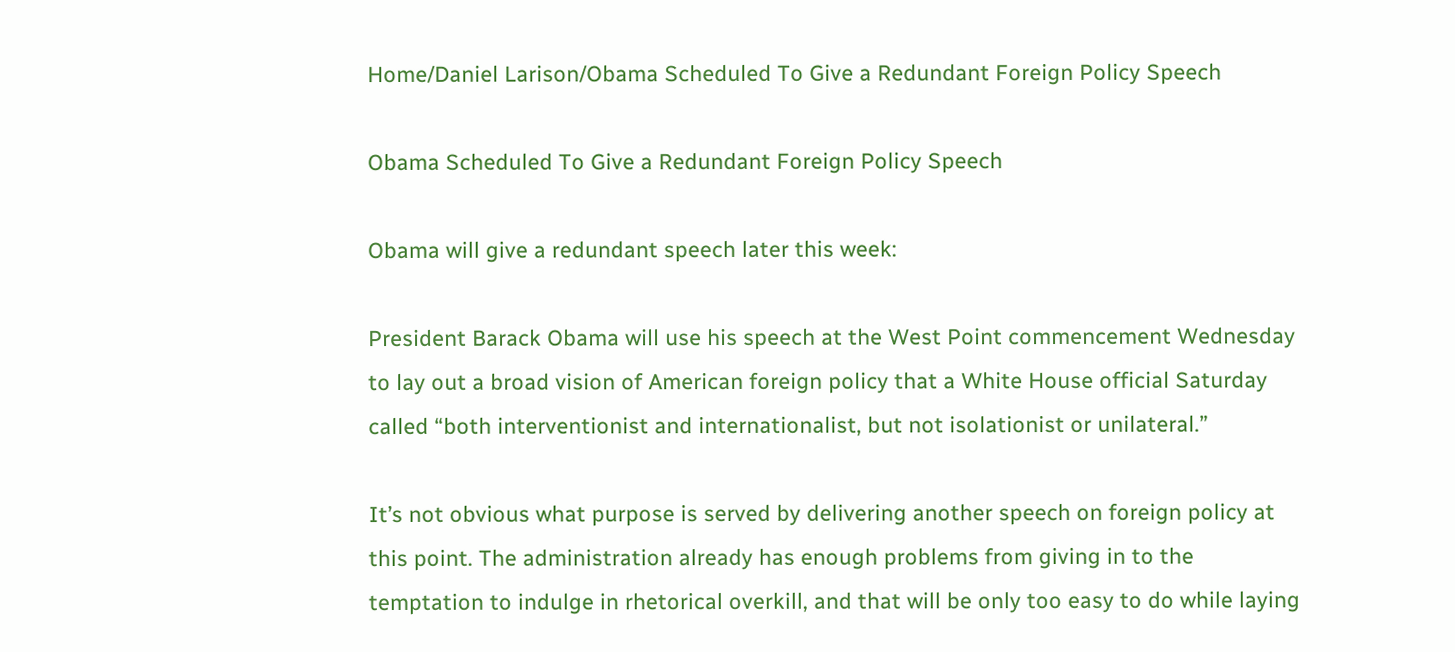Home/Daniel Larison/Obama Scheduled To Give a Redundant Foreign Policy Speech

Obama Scheduled To Give a Redundant Foreign Policy Speech

Obama will give a redundant speech later this week:

President Barack Obama will use his speech at the West Point commencement Wednesday to lay out a broad vision of American foreign policy that a White House official Saturday called “both interventionist and internationalist, but not isolationist or unilateral.”

It’s not obvious what purpose is served by delivering another speech on foreign policy at this point. The administration already has enough problems from giving in to the temptation to indulge in rhetorical overkill, and that will be only too easy to do while laying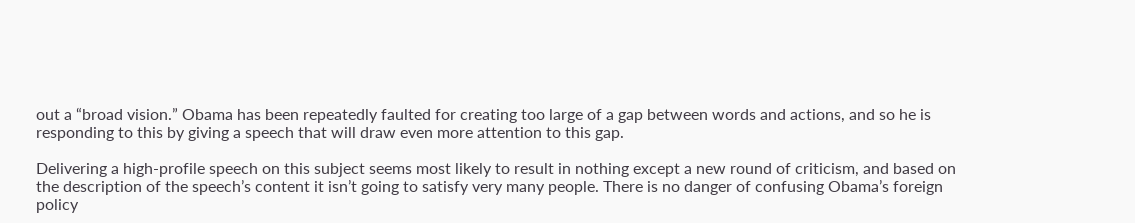out a “broad vision.” Obama has been repeatedly faulted for creating too large of a gap between words and actions, and so he is responding to this by giving a speech that will draw even more attention to this gap.

Delivering a high-profile speech on this subject seems most likely to result in nothing except a new round of criticism, and based on the description of the speech’s content it isn’t going to satisfy very many people. There is no danger of confusing Obama’s foreign policy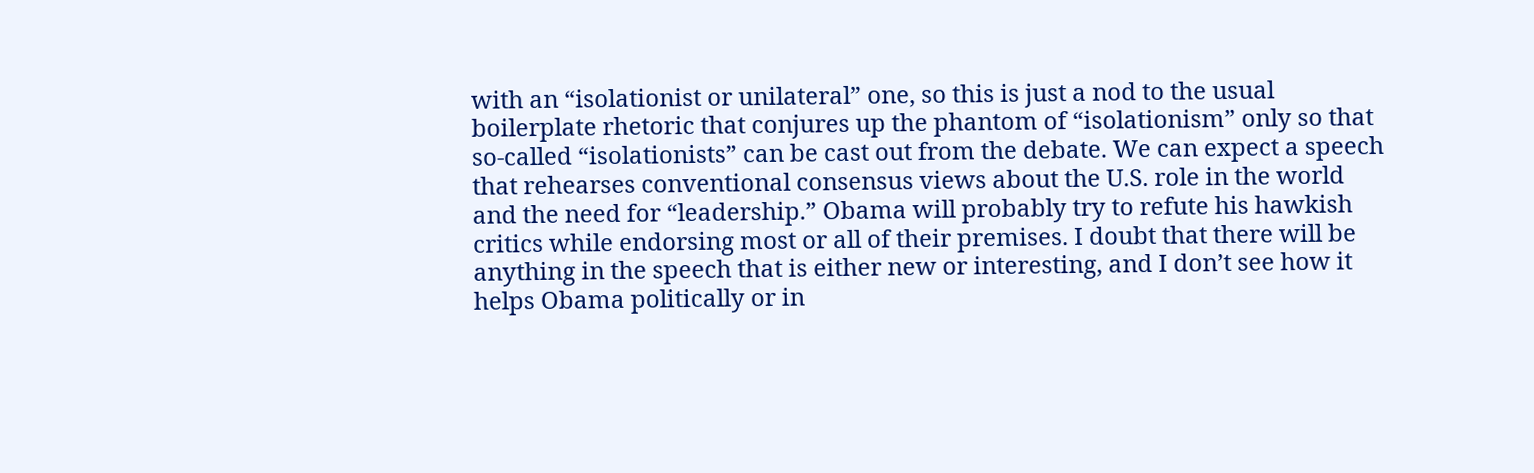with an “isolationist or unilateral” one, so this is just a nod to the usual boilerplate rhetoric that conjures up the phantom of “isolationism” only so that so-called “isolationists” can be cast out from the debate. We can expect a speech that rehearses conventional consensus views about the U.S. role in the world and the need for “leadership.” Obama will probably try to refute his hawkish critics while endorsing most or all of their premises. I doubt that there will be anything in the speech that is either new or interesting, and I don’t see how it helps Obama politically or in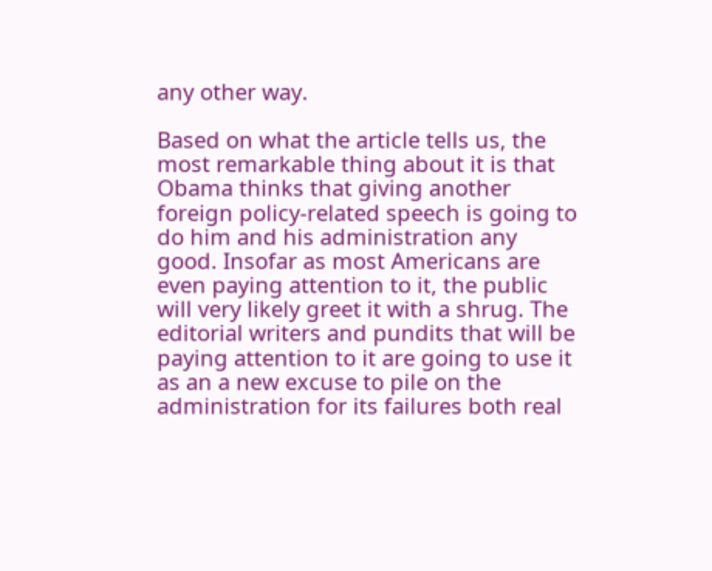any other way.

Based on what the article tells us, the most remarkable thing about it is that Obama thinks that giving another foreign policy-related speech is going to do him and his administration any good. Insofar as most Americans are even paying attention to it, the public will very likely greet it with a shrug. The editorial writers and pundits that will be paying attention to it are going to use it as an a new excuse to pile on the administration for its failures both real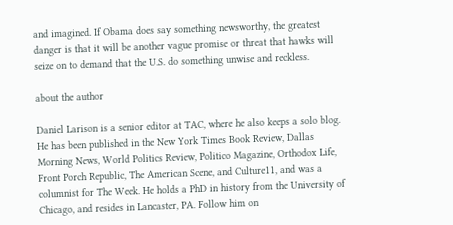and imagined. If Obama does say something newsworthy, the greatest danger is that it will be another vague promise or threat that hawks will seize on to demand that the U.S. do something unwise and reckless.

about the author

Daniel Larison is a senior editor at TAC, where he also keeps a solo blog. He has been published in the New York Times Book Review, Dallas Morning News, World Politics Review, Politico Magazine, Orthodox Life, Front Porch Republic, The American Scene, and Culture11, and was a columnist for The Week. He holds a PhD in history from the University of Chicago, and resides in Lancaster, PA. Follow him on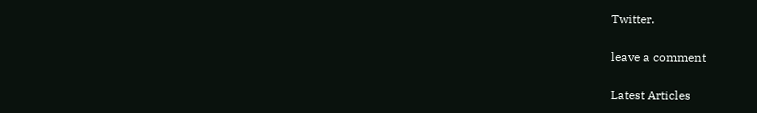Twitter.

leave a comment

Latest Articles